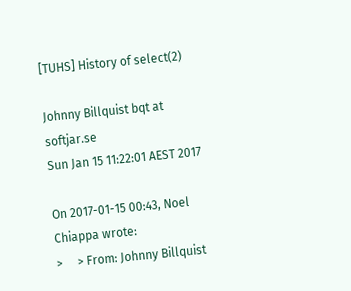[TUHS] History of select(2)

Johnny Billquist bqt at softjar.se
Sun Jan 15 11:22:01 AEST 2017

On 2017-01-15 00:43, Noel Chiappa wrote:
>     > From: Johnny Billquist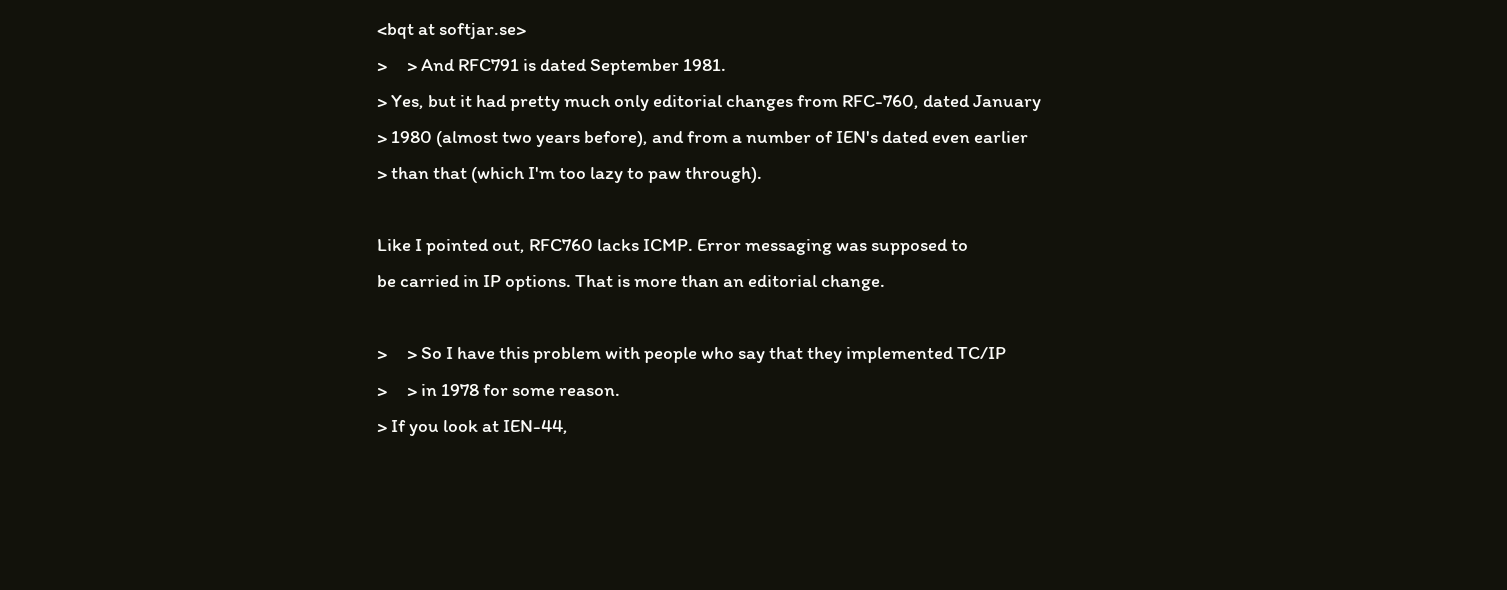<bqt at softjar.se>
>     > And RFC791 is dated September 1981.
> Yes, but it had pretty much only editorial changes from RFC-760, dated January
> 1980 (almost two years before), and from a number of IEN's dated even earlier
> than that (which I'm too lazy to paw through).

Like I pointed out, RFC760 lacks ICMP. Error messaging was supposed to
be carried in IP options. That is more than an editorial change.

>     > So I have this problem with people who say that they implemented TC/IP
>     > in 1978 for some reason.
> If you look at IEN-44,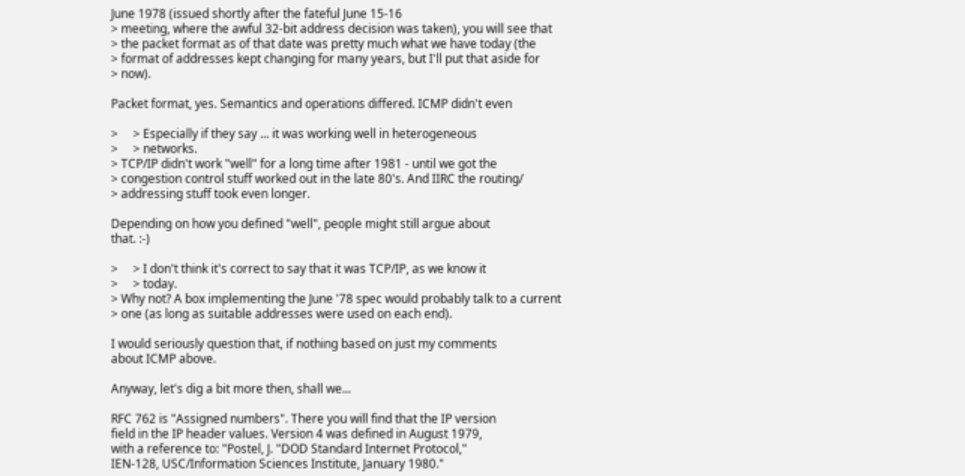June 1978 (issued shortly after the fateful June 15-16
> meeting, where the awful 32-bit address decision was taken), you will see that
> the packet format as of that date was pretty much what we have today (the
> format of addresses kept changing for many years, but I'll put that aside for
> now).

Packet format, yes. Semantics and operations differed. ICMP didn't even

>     > Especially if they say ... it was working well in heterogeneous
>     > networks.
> TCP/IP didn't work "well" for a long time after 1981 - until we got the
> congestion control stuff worked out in the late 80's. And IIRC the routing/
> addressing stuff took even longer.

Depending on how you defined "well", people might still argue about
that. :-)

>     > I don't think it's correct to say that it was TCP/IP, as we know it
>     > today.
> Why not? A box implementing the June '78 spec would probably talk to a current
> one (as long as suitable addresses were used on each end).

I would seriously question that, if nothing based on just my comments
about ICMP above.

Anyway, let's dig a bit more then, shall we...

RFC 762 is "Assigned numbers". There you will find that the IP version
field in the IP header values. Version 4 was defined in August 1979,
with a reference to: "Postel, J. "DOD Standard Internet Protocol,"
IEN-128, USC/Information Sciences Institute, January 1980."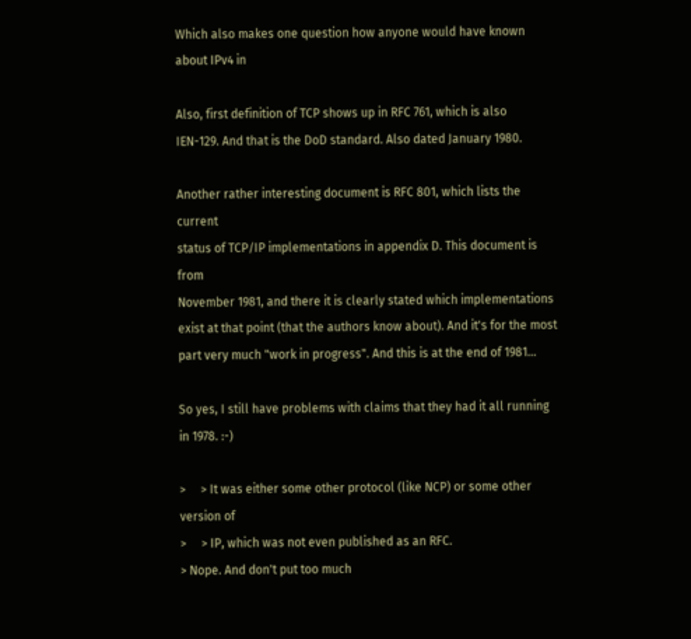Which also makes one question how anyone would have known about IPv4 in

Also, first definition of TCP shows up in RFC 761, which is also
IEN-129. And that is the DoD standard. Also dated January 1980.

Another rather interesting document is RFC 801, which lists the current
status of TCP/IP implementations in appendix D. This document is from
November 1981, and there it is clearly stated which implementations
exist at that point (that the authors know about). And it's for the most
part very much "work in progress". And this is at the end of 1981...

So yes, I still have problems with claims that they had it all running
in 1978. :-)

>     > It was either some other protocol (like NCP) or some other version of
>     > IP, which was not even published as an RFC.
> Nope. And don't put too much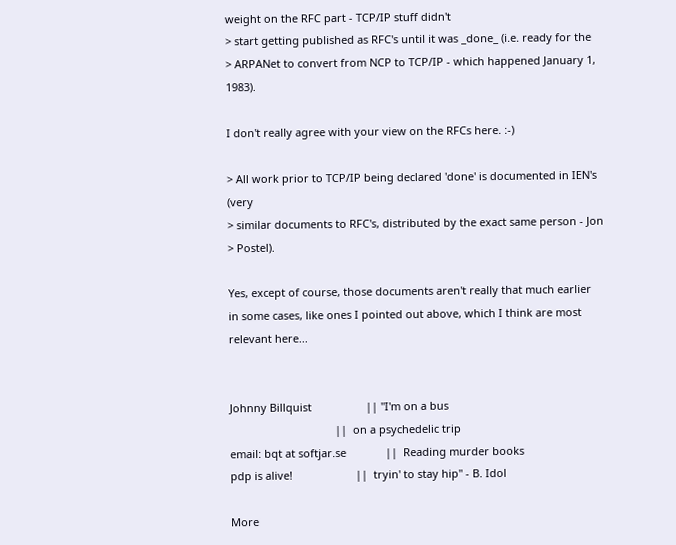weight on the RFC part - TCP/IP stuff didn't
> start getting published as RFC's until it was _done_ (i.e. ready for the
> ARPANet to convert from NCP to TCP/IP - which happened January 1, 1983).

I don't really agree with your view on the RFCs here. :-)

> All work prior to TCP/IP being declared 'done' is documented in IEN's (very
> similar documents to RFC's, distributed by the exact same person - Jon
> Postel).

Yes, except of course, those documents aren't really that much earlier
in some cases, like ones I pointed out above, which I think are most
relevant here...


Johnny Billquist                  || "I'm on a bus
                                   ||  on a psychedelic trip
email: bqt at softjar.se             ||  Reading murder books
pdp is alive!                     ||  tryin' to stay hip" - B. Idol

More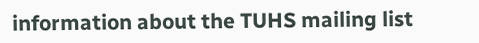information about the TUHS mailing list